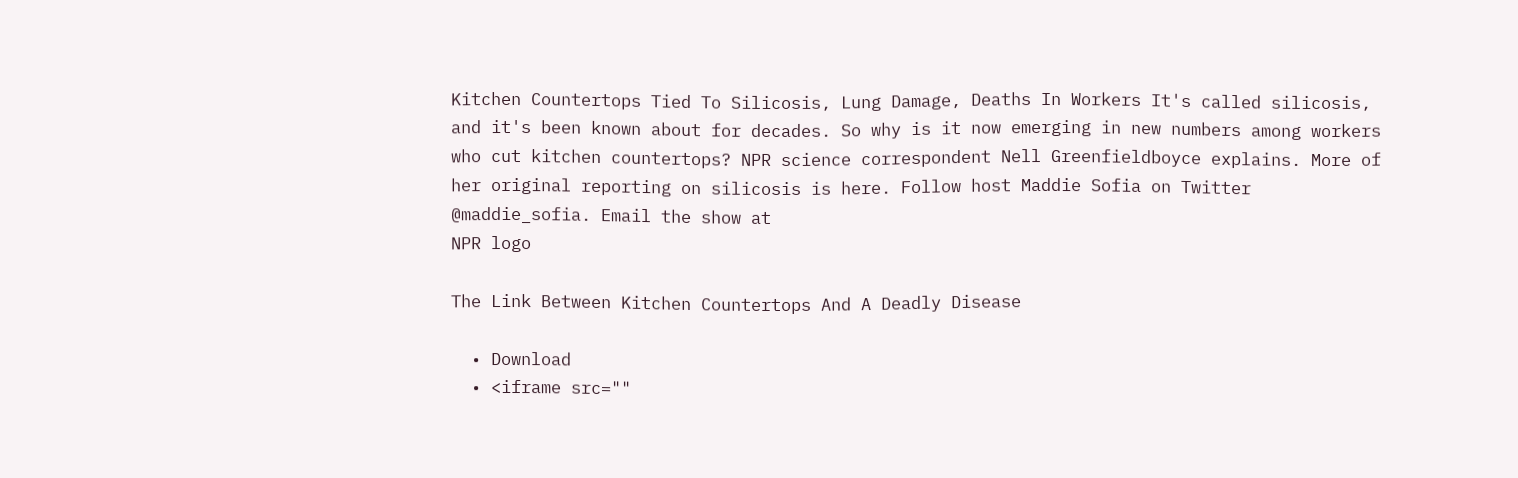Kitchen Countertops Tied To Silicosis, Lung Damage, Deaths In Workers It's called silicosis, and it's been known about for decades. So why is it now emerging in new numbers among workers who cut kitchen countertops? NPR science correspondent Nell Greenfieldboyce explains. More of her original reporting on silicosis is here. Follow host Maddie Sofia on Twitter @maddie_sofia. Email the show at
NPR logo

The Link Between Kitchen Countertops And A Deadly Disease

  • Download
  • <iframe src=""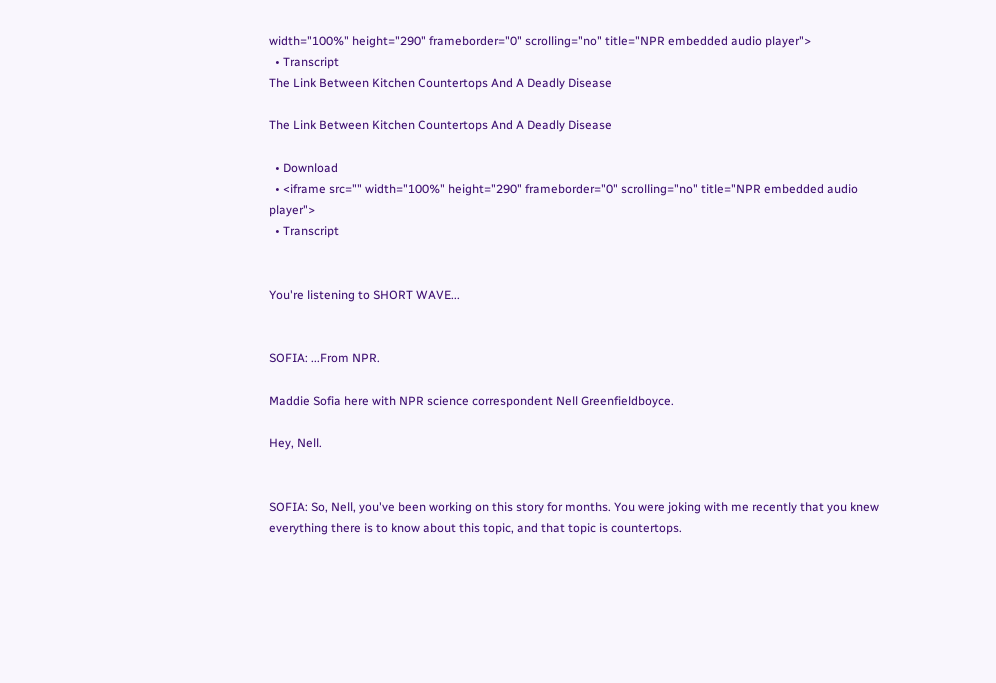width="100%" height="290" frameborder="0" scrolling="no" title="NPR embedded audio player">
  • Transcript
The Link Between Kitchen Countertops And A Deadly Disease

The Link Between Kitchen Countertops And A Deadly Disease

  • Download
  • <iframe src="" width="100%" height="290" frameborder="0" scrolling="no" title="NPR embedded audio player">
  • Transcript


You're listening to SHORT WAVE...


SOFIA: ...From NPR.

Maddie Sofia here with NPR science correspondent Nell Greenfieldboyce.

Hey, Nell.


SOFIA: So, Nell, you've been working on this story for months. You were joking with me recently that you knew everything there is to know about this topic, and that topic is countertops.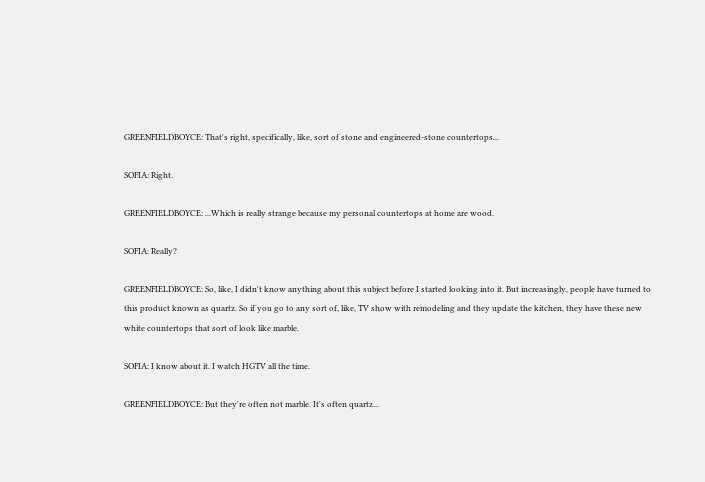GREENFIELDBOYCE: That's right, specifically, like, sort of stone and engineered-stone countertops...

SOFIA: Right.

GREENFIELDBOYCE: ...Which is really strange because my personal countertops at home are wood.

SOFIA: Really?

GREENFIELDBOYCE: So, like, I didn't know anything about this subject before I started looking into it. But increasingly, people have turned to this product known as quartz. So if you go to any sort of, like, TV show with remodeling and they update the kitchen, they have these new white countertops that sort of look like marble.

SOFIA: I know about it. I watch HGTV all the time.

GREENFIELDBOYCE: But they're often not marble. It's often quartz...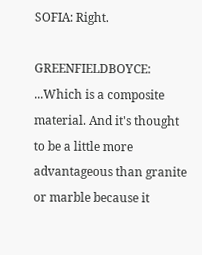SOFIA: Right.

GREENFIELDBOYCE: ...Which is a composite material. And it's thought to be a little more advantageous than granite or marble because it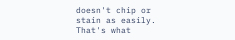doesn't chip or stain as easily. That's what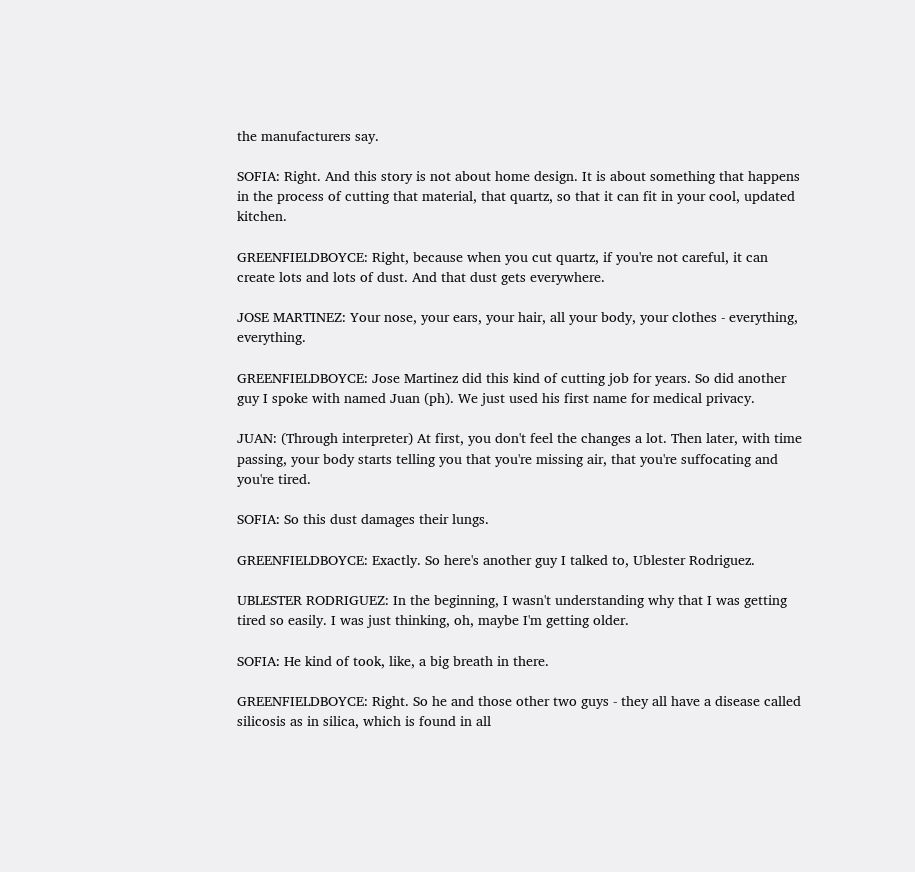the manufacturers say.

SOFIA: Right. And this story is not about home design. It is about something that happens in the process of cutting that material, that quartz, so that it can fit in your cool, updated kitchen.

GREENFIELDBOYCE: Right, because when you cut quartz, if you're not careful, it can create lots and lots of dust. And that dust gets everywhere.

JOSE MARTINEZ: Your nose, your ears, your hair, all your body, your clothes - everything, everything.

GREENFIELDBOYCE: Jose Martinez did this kind of cutting job for years. So did another guy I spoke with named Juan (ph). We just used his first name for medical privacy.

JUAN: (Through interpreter) At first, you don't feel the changes a lot. Then later, with time passing, your body starts telling you that you're missing air, that you're suffocating and you're tired.

SOFIA: So this dust damages their lungs.

GREENFIELDBOYCE: Exactly. So here's another guy I talked to, Ublester Rodriguez.

UBLESTER RODRIGUEZ: In the beginning, I wasn't understanding why that I was getting tired so easily. I was just thinking, oh, maybe I'm getting older.

SOFIA: He kind of took, like, a big breath in there.

GREENFIELDBOYCE: Right. So he and those other two guys - they all have a disease called silicosis as in silica, which is found in all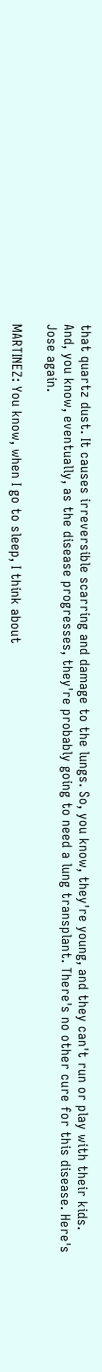that quartz dust. It causes irreversible scarring and damage to the lungs. So, you know, they're young, and they can't run or play with their kids. And, you know, eventually, as the disease progresses, they're probably going to need a lung transplant. There's no other cure for this disease. Here's Jose again.

MARTINEZ: You know, when I go to sleep, I think about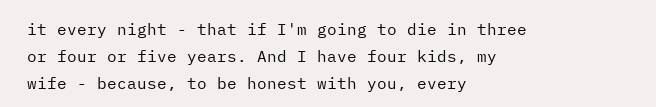it every night - that if I'm going to die in three or four or five years. And I have four kids, my wife - because, to be honest with you, every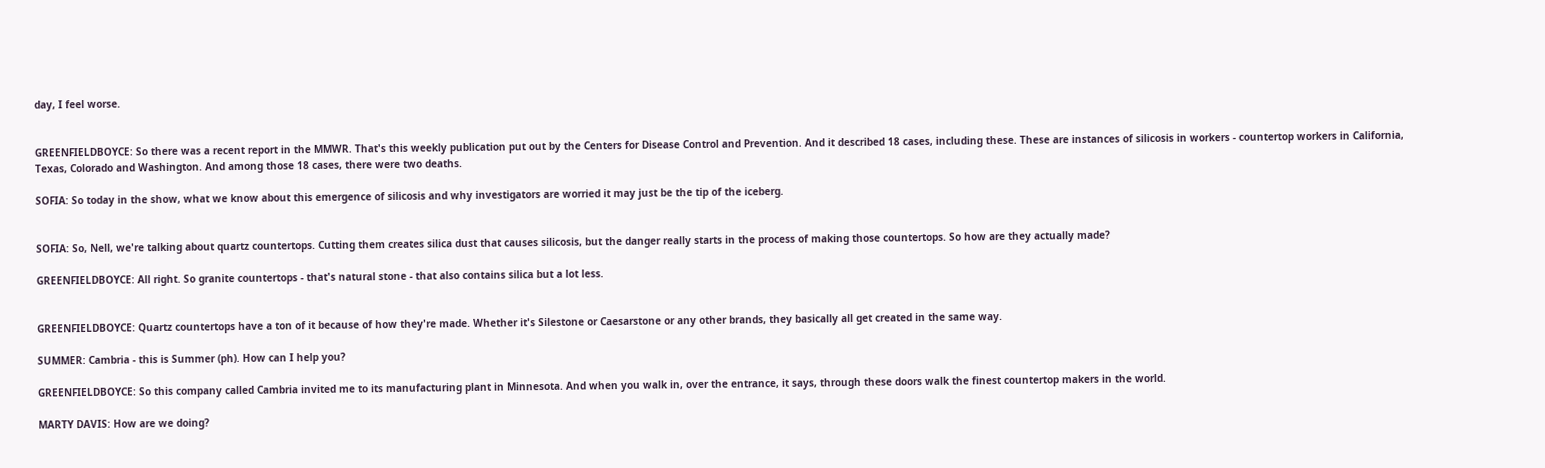day, I feel worse.


GREENFIELDBOYCE: So there was a recent report in the MMWR. That's this weekly publication put out by the Centers for Disease Control and Prevention. And it described 18 cases, including these. These are instances of silicosis in workers - countertop workers in California, Texas, Colorado and Washington. And among those 18 cases, there were two deaths.

SOFIA: So today in the show, what we know about this emergence of silicosis and why investigators are worried it may just be the tip of the iceberg.


SOFIA: So, Nell, we're talking about quartz countertops. Cutting them creates silica dust that causes silicosis, but the danger really starts in the process of making those countertops. So how are they actually made?

GREENFIELDBOYCE: All right. So granite countertops - that's natural stone - that also contains silica but a lot less.


GREENFIELDBOYCE: Quartz countertops have a ton of it because of how they're made. Whether it's Silestone or Caesarstone or any other brands, they basically all get created in the same way.

SUMMER: Cambria - this is Summer (ph). How can I help you?

GREENFIELDBOYCE: So this company called Cambria invited me to its manufacturing plant in Minnesota. And when you walk in, over the entrance, it says, through these doors walk the finest countertop makers in the world.

MARTY DAVIS: How are we doing?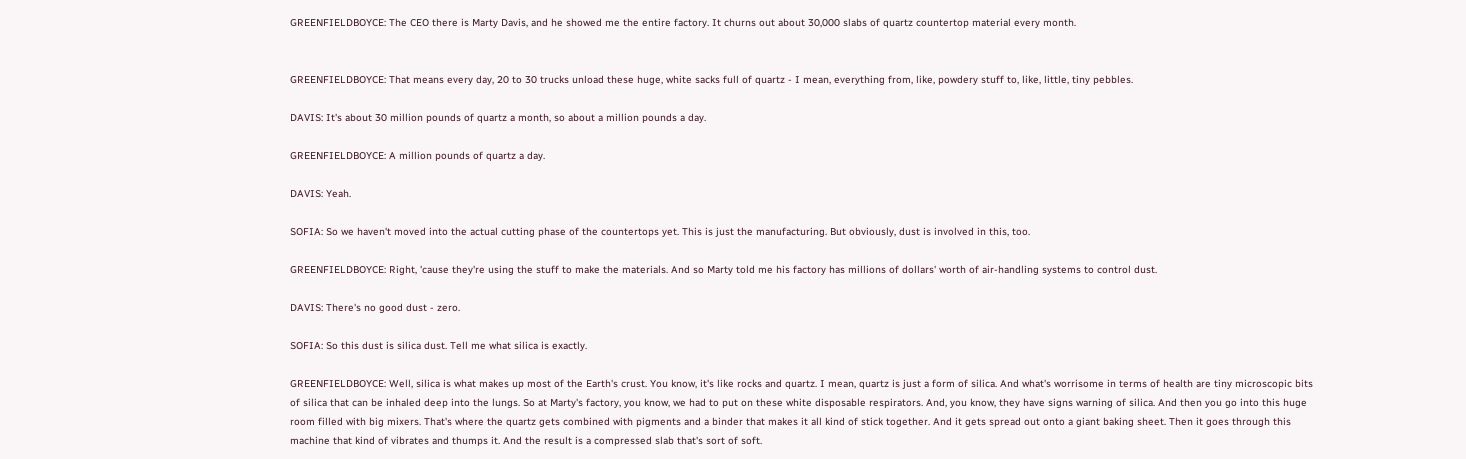GREENFIELDBOYCE: The CEO there is Marty Davis, and he showed me the entire factory. It churns out about 30,000 slabs of quartz countertop material every month.


GREENFIELDBOYCE: That means every day, 20 to 30 trucks unload these huge, white sacks full of quartz - I mean, everything from, like, powdery stuff to, like, little, tiny pebbles.

DAVIS: It's about 30 million pounds of quartz a month, so about a million pounds a day.

GREENFIELDBOYCE: A million pounds of quartz a day.

DAVIS: Yeah.

SOFIA: So we haven't moved into the actual cutting phase of the countertops yet. This is just the manufacturing. But obviously, dust is involved in this, too.

GREENFIELDBOYCE: Right, 'cause they're using the stuff to make the materials. And so Marty told me his factory has millions of dollars' worth of air-handling systems to control dust.

DAVIS: There's no good dust - zero.

SOFIA: So this dust is silica dust. Tell me what silica is exactly.

GREENFIELDBOYCE: Well, silica is what makes up most of the Earth's crust. You know, it's like rocks and quartz. I mean, quartz is just a form of silica. And what's worrisome in terms of health are tiny microscopic bits of silica that can be inhaled deep into the lungs. So at Marty's factory, you know, we had to put on these white disposable respirators. And, you know, they have signs warning of silica. And then you go into this huge room filled with big mixers. That's where the quartz gets combined with pigments and a binder that makes it all kind of stick together. And it gets spread out onto a giant baking sheet. Then it goes through this machine that kind of vibrates and thumps it. And the result is a compressed slab that's sort of soft.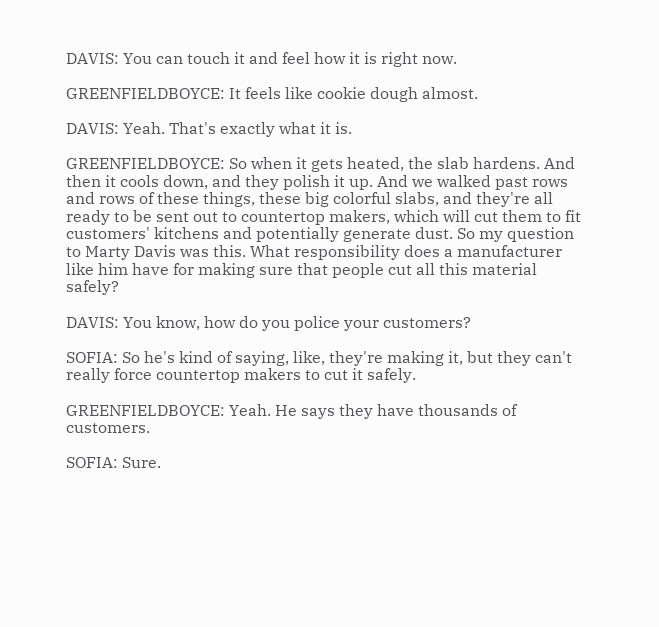DAVIS: You can touch it and feel how it is right now.

GREENFIELDBOYCE: It feels like cookie dough almost.

DAVIS: Yeah. That's exactly what it is.

GREENFIELDBOYCE: So when it gets heated, the slab hardens. And then it cools down, and they polish it up. And we walked past rows and rows of these things, these big colorful slabs, and they're all ready to be sent out to countertop makers, which will cut them to fit customers' kitchens and potentially generate dust. So my question to Marty Davis was this. What responsibility does a manufacturer like him have for making sure that people cut all this material safely?

DAVIS: You know, how do you police your customers?

SOFIA: So he's kind of saying, like, they're making it, but they can't really force countertop makers to cut it safely.

GREENFIELDBOYCE: Yeah. He says they have thousands of customers.

SOFIA: Sure.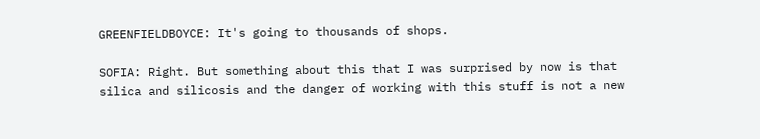GREENFIELDBOYCE: It's going to thousands of shops.

SOFIA: Right. But something about this that I was surprised by now is that silica and silicosis and the danger of working with this stuff is not a new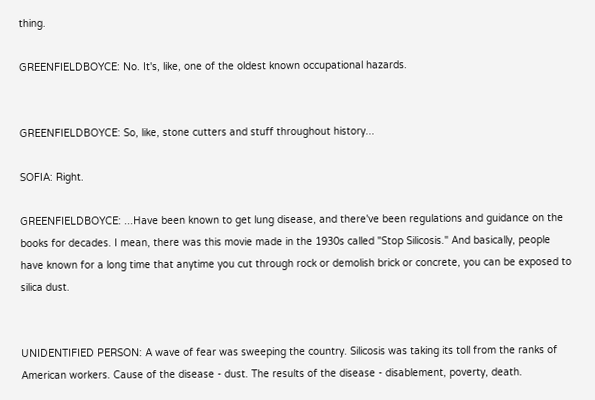thing.

GREENFIELDBOYCE: No. It's, like, one of the oldest known occupational hazards.


GREENFIELDBOYCE: So, like, stone cutters and stuff throughout history...

SOFIA: Right.

GREENFIELDBOYCE: ...Have been known to get lung disease, and there've been regulations and guidance on the books for decades. I mean, there was this movie made in the 1930s called "Stop Silicosis." And basically, people have known for a long time that anytime you cut through rock or demolish brick or concrete, you can be exposed to silica dust.


UNIDENTIFIED PERSON: A wave of fear was sweeping the country. Silicosis was taking its toll from the ranks of American workers. Cause of the disease - dust. The results of the disease - disablement, poverty, death.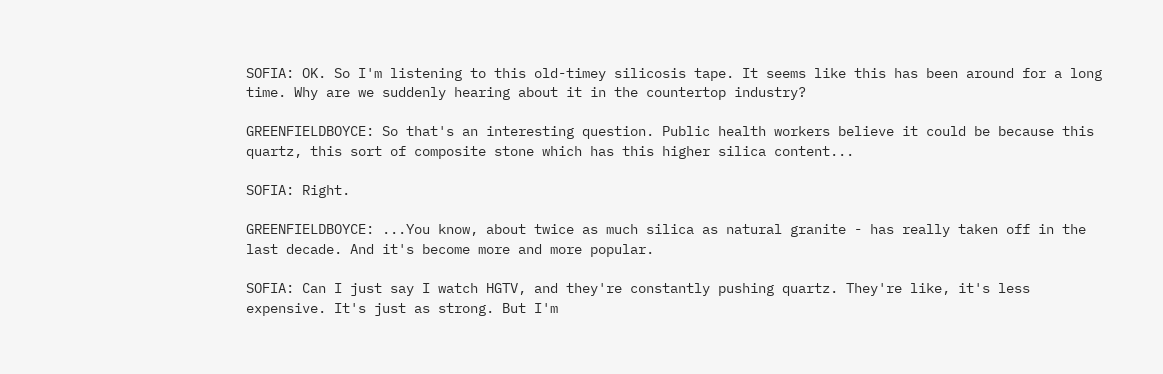SOFIA: OK. So I'm listening to this old-timey silicosis tape. It seems like this has been around for a long time. Why are we suddenly hearing about it in the countertop industry?

GREENFIELDBOYCE: So that's an interesting question. Public health workers believe it could be because this quartz, this sort of composite stone which has this higher silica content...

SOFIA: Right.

GREENFIELDBOYCE: ...You know, about twice as much silica as natural granite - has really taken off in the last decade. And it's become more and more popular.

SOFIA: Can I just say I watch HGTV, and they're constantly pushing quartz. They're like, it's less expensive. It's just as strong. But I'm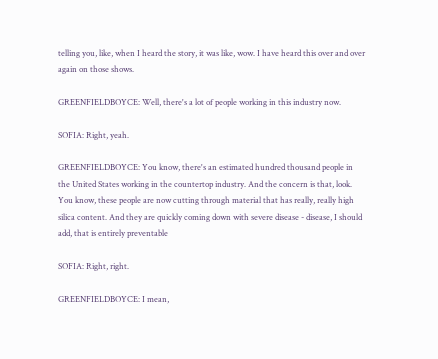telling you, like, when I heard the story, it was like, wow. I have heard this over and over again on those shows.

GREENFIELDBOYCE: Well, there's a lot of people working in this industry now.

SOFIA: Right, yeah.

GREENFIELDBOYCE: You know, there's an estimated hundred thousand people in the United States working in the countertop industry. And the concern is that, look. You know, these people are now cutting through material that has really, really high silica content. And they are quickly coming down with severe disease - disease, I should add, that is entirely preventable

SOFIA: Right, right.

GREENFIELDBOYCE: I mean,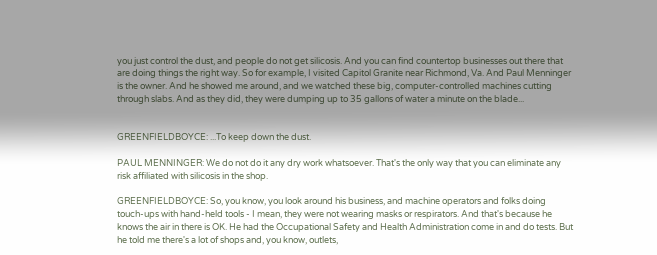you just control the dust, and people do not get silicosis. And you can find countertop businesses out there that are doing things the right way. So for example, I visited Capitol Granite near Richmond, Va. And Paul Menninger is the owner. And he showed me around, and we watched these big, computer-controlled machines cutting through slabs. And as they did, they were dumping up to 35 gallons of water a minute on the blade...


GREENFIELDBOYCE: ...To keep down the dust.

PAUL MENNINGER: We do not do it any dry work whatsoever. That's the only way that you can eliminate any risk affiliated with silicosis in the shop.

GREENFIELDBOYCE: So, you know, you look around his business, and machine operators and folks doing touch-ups with hand-held tools - I mean, they were not wearing masks or respirators. And that's because he knows the air in there is OK. He had the Occupational Safety and Health Administration come in and do tests. But he told me there's a lot of shops and, you know, outlets,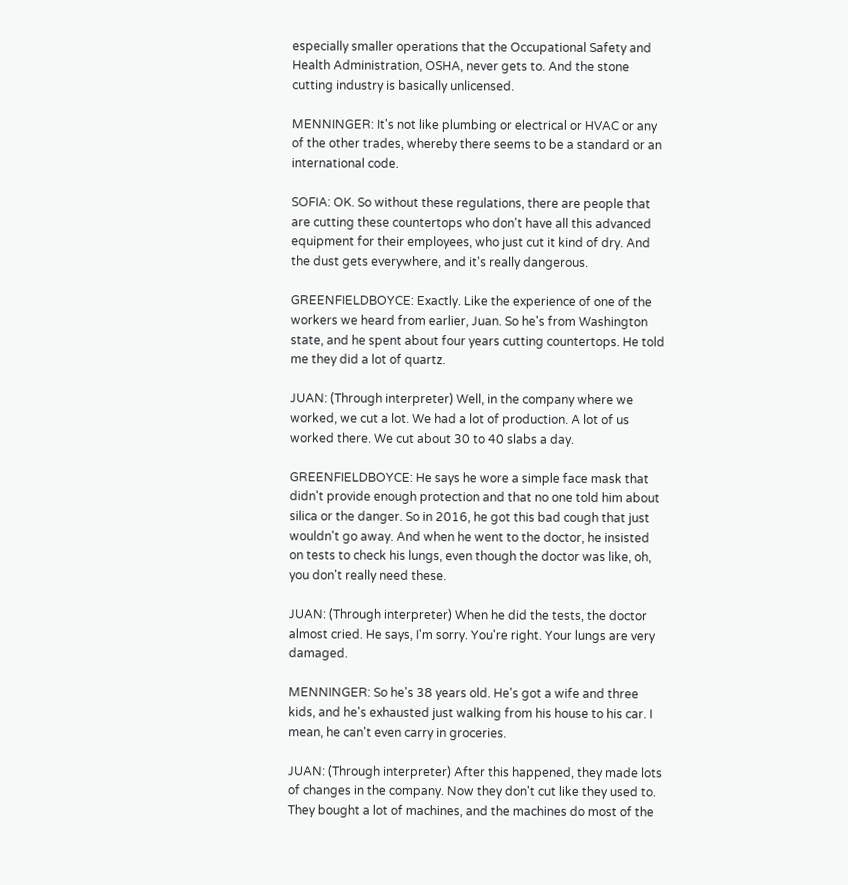especially smaller operations that the Occupational Safety and Health Administration, OSHA, never gets to. And the stone cutting industry is basically unlicensed.

MENNINGER: It's not like plumbing or electrical or HVAC or any of the other trades, whereby there seems to be a standard or an international code.

SOFIA: OK. So without these regulations, there are people that are cutting these countertops who don't have all this advanced equipment for their employees, who just cut it kind of dry. And the dust gets everywhere, and it's really dangerous.

GREENFIELDBOYCE: Exactly. Like the experience of one of the workers we heard from earlier, Juan. So he's from Washington state, and he spent about four years cutting countertops. He told me they did a lot of quartz.

JUAN: (Through interpreter) Well, in the company where we worked, we cut a lot. We had a lot of production. A lot of us worked there. We cut about 30 to 40 slabs a day.

GREENFIELDBOYCE: He says he wore a simple face mask that didn't provide enough protection and that no one told him about silica or the danger. So in 2016, he got this bad cough that just wouldn't go away. And when he went to the doctor, he insisted on tests to check his lungs, even though the doctor was like, oh, you don't really need these.

JUAN: (Through interpreter) When he did the tests, the doctor almost cried. He says, I'm sorry. You're right. Your lungs are very damaged.

MENNINGER: So he's 38 years old. He's got a wife and three kids, and he's exhausted just walking from his house to his car. I mean, he can't even carry in groceries.

JUAN: (Through interpreter) After this happened, they made lots of changes in the company. Now they don't cut like they used to. They bought a lot of machines, and the machines do most of the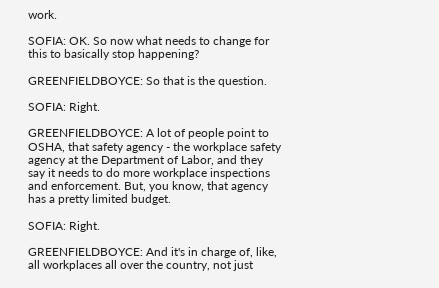work.

SOFIA: OK. So now what needs to change for this to basically stop happening?

GREENFIELDBOYCE: So that is the question.

SOFIA: Right.

GREENFIELDBOYCE: A lot of people point to OSHA, that safety agency - the workplace safety agency at the Department of Labor, and they say it needs to do more workplace inspections and enforcement. But, you know, that agency has a pretty limited budget.

SOFIA: Right.

GREENFIELDBOYCE: And it's in charge of, like, all workplaces all over the country, not just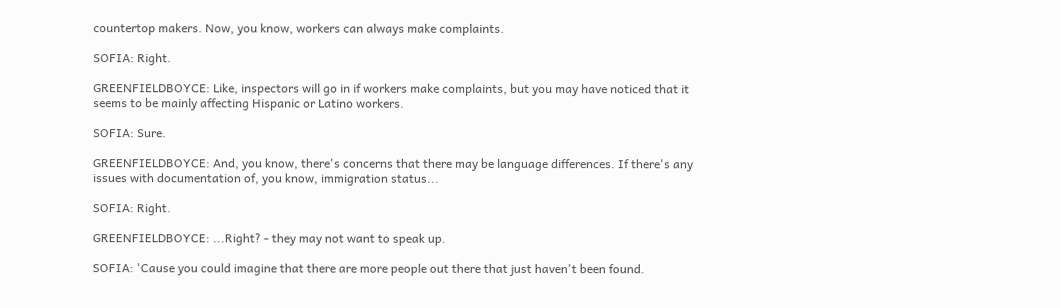countertop makers. Now, you know, workers can always make complaints.

SOFIA: Right.

GREENFIELDBOYCE: Like, inspectors will go in if workers make complaints, but you may have noticed that it seems to be mainly affecting Hispanic or Latino workers.

SOFIA: Sure.

GREENFIELDBOYCE: And, you know, there's concerns that there may be language differences. If there's any issues with documentation of, you know, immigration status...

SOFIA: Right.

GREENFIELDBOYCE: ...Right? - they may not want to speak up.

SOFIA: 'Cause you could imagine that there are more people out there that just haven't been found.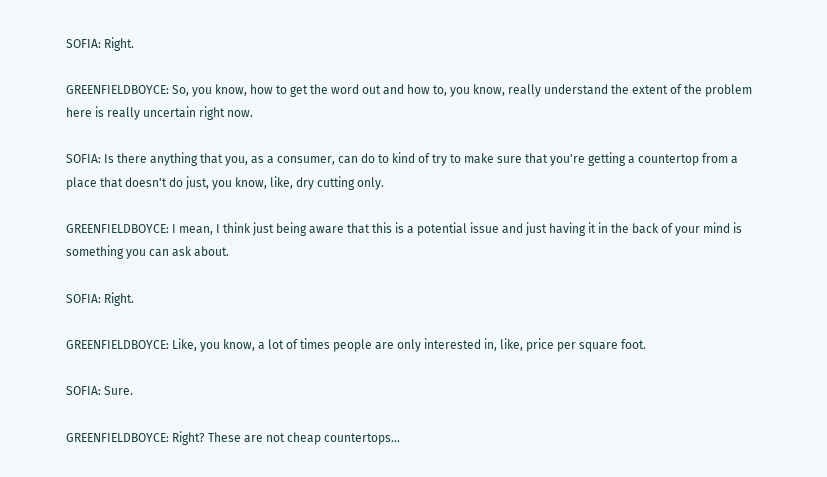SOFIA: Right.

GREENFIELDBOYCE: So, you know, how to get the word out and how to, you know, really understand the extent of the problem here is really uncertain right now.

SOFIA: Is there anything that you, as a consumer, can do to kind of try to make sure that you're getting a countertop from a place that doesn't do just, you know, like, dry cutting only.

GREENFIELDBOYCE: I mean, I think just being aware that this is a potential issue and just having it in the back of your mind is something you can ask about.

SOFIA: Right.

GREENFIELDBOYCE: Like, you know, a lot of times people are only interested in, like, price per square foot.

SOFIA: Sure.

GREENFIELDBOYCE: Right? These are not cheap countertops...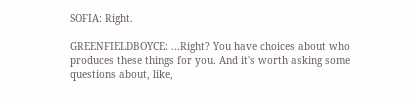SOFIA: Right.

GREENFIELDBOYCE: ...Right? You have choices about who produces these things for you. And it's worth asking some questions about, like,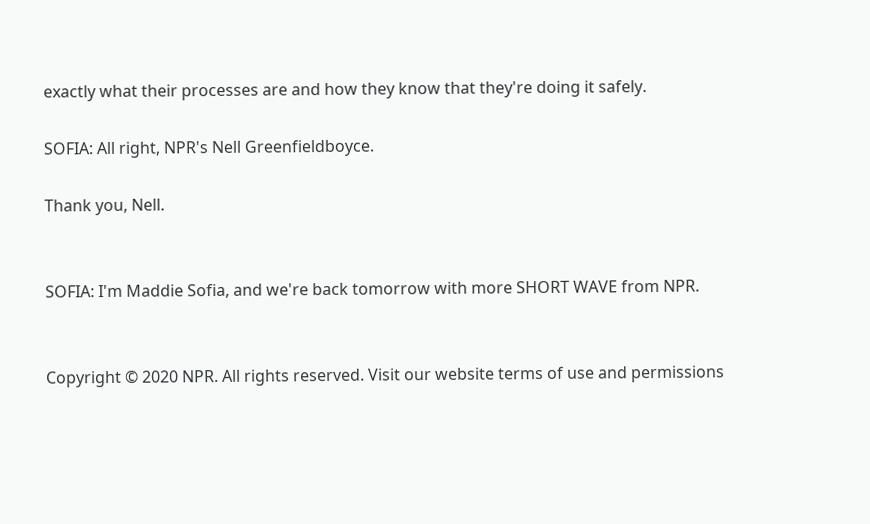exactly what their processes are and how they know that they're doing it safely.

SOFIA: All right, NPR's Nell Greenfieldboyce.

Thank you, Nell.


SOFIA: I'm Maddie Sofia, and we're back tomorrow with more SHORT WAVE from NPR.


Copyright © 2020 NPR. All rights reserved. Visit our website terms of use and permissions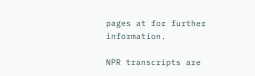pages at for further information.

NPR transcripts are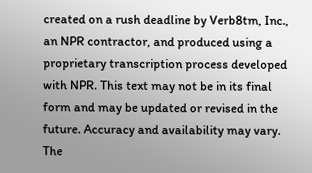created on a rush deadline by Verb8tm, Inc., an NPR contractor, and produced using a proprietary transcription process developed with NPR. This text may not be in its final form and may be updated or revised in the future. Accuracy and availability may vary. The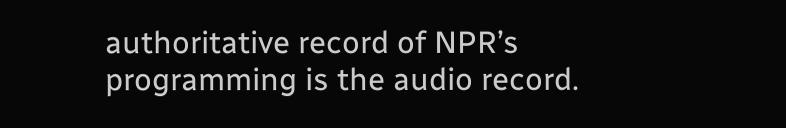authoritative record of NPR’s programming is the audio record.